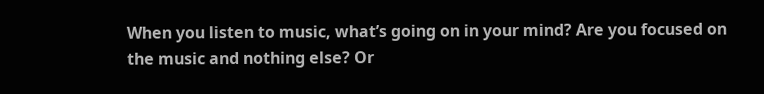When you listen to music, what’s going on in your mind? Are you focused on the music and nothing else? Or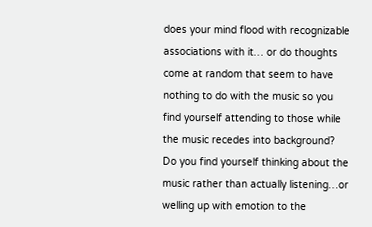does your mind flood with recognizable associations with it… or do thoughts come at random that seem to have nothing to do with the music so you find yourself attending to those while the music recedes into background? Do you find yourself thinking about the music rather than actually listening…or welling up with emotion to the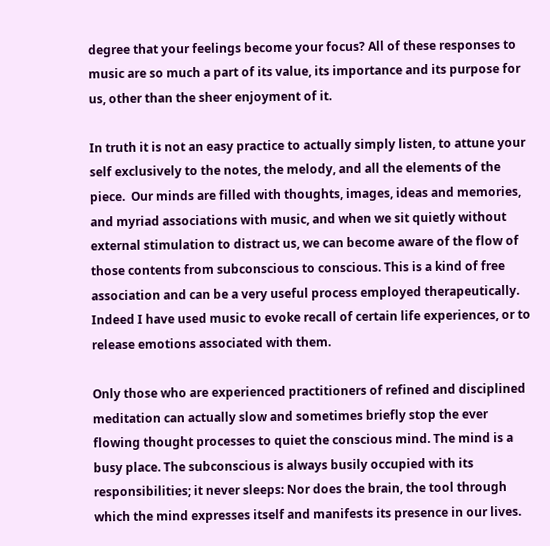degree that your feelings become your focus? All of these responses to music are so much a part of its value, its importance and its purpose for us, other than the sheer enjoyment of it.

In truth it is not an easy practice to actually simply listen, to attune your self exclusively to the notes, the melody, and all the elements of the piece.  Our minds are filled with thoughts, images, ideas and memories, and myriad associations with music, and when we sit quietly without external stimulation to distract us, we can become aware of the flow of those contents from subconscious to conscious. This is a kind of free association and can be a very useful process employed therapeutically. Indeed I have used music to evoke recall of certain life experiences, or to release emotions associated with them.

Only those who are experienced practitioners of refined and disciplined meditation can actually slow and sometimes briefly stop the ever flowing thought processes to quiet the conscious mind. The mind is a busy place. The subconscious is always busily occupied with its responsibilities; it never sleeps: Nor does the brain, the tool through which the mind expresses itself and manifests its presence in our lives.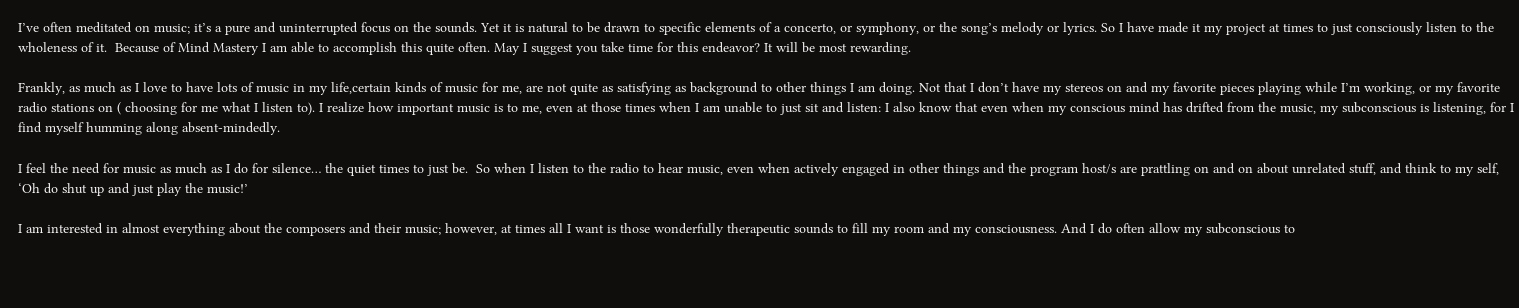I’ve often meditated on music; it’s a pure and uninterrupted focus on the sounds. Yet it is natural to be drawn to specific elements of a concerto, or symphony, or the song’s melody or lyrics. So I have made it my project at times to just consciously listen to the wholeness of it.  Because of Mind Mastery I am able to accomplish this quite often. May I suggest you take time for this endeavor? It will be most rewarding.

Frankly, as much as I love to have lots of music in my life,certain kinds of music for me, are not quite as satisfying as background to other things I am doing. Not that I don’t have my stereos on and my favorite pieces playing while I’m working, or my favorite radio stations on ( choosing for me what I listen to). I realize how important music is to me, even at those times when I am unable to just sit and listen: I also know that even when my conscious mind has drifted from the music, my subconscious is listening, for I find myself humming along absent-mindedly.

I feel the need for music as much as I do for silence… the quiet times to just be.  So when I listen to the radio to hear music, even when actively engaged in other things and the program host/s are prattling on and on about unrelated stuff, and think to my self,   ‘Oh do shut up and just play the music!’

I am interested in almost everything about the composers and their music; however, at times all I want is those wonderfully therapeutic sounds to fill my room and my consciousness. And I do often allow my subconscious to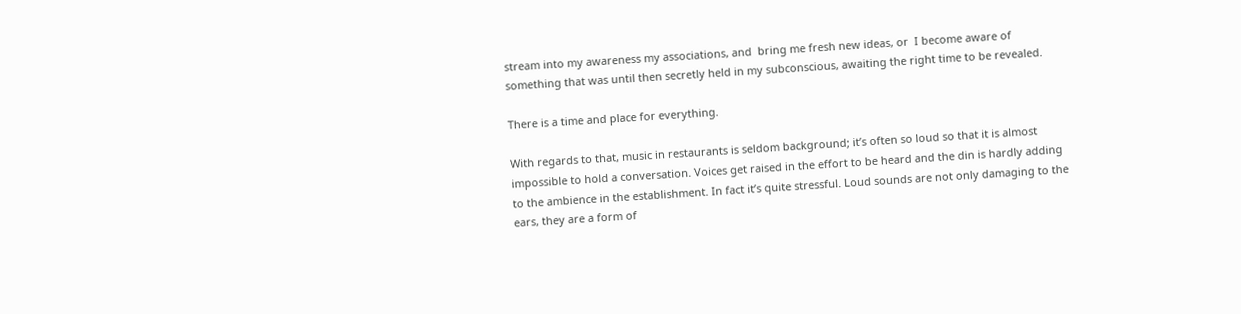stream into my awareness my associations, and  bring me fresh new ideas, or  I become aware of  something that was until then secretly held in my subconscious, awaiting the right time to be revealed.

There is a time and place for everything.

With regards to that, music in restaurants is seldom background; it’s often so loud so that it is almost impossible to hold a conversation. Voices get raised in the effort to be heard and the din is hardly adding to the ambience in the establishment. In fact it’s quite stressful. Loud sounds are not only damaging to the ears, they are a form of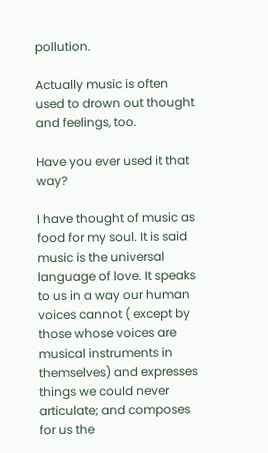pollution.

Actually music is often used to drown out thought and feelings, too.

Have you ever used it that way?

I have thought of music as food for my soul. It is said music is the universal language of love. It speaks to us in a way our human voices cannot ( except by those whose voices are musical instruments in themselves) and expresses things we could never articulate; and composes for us the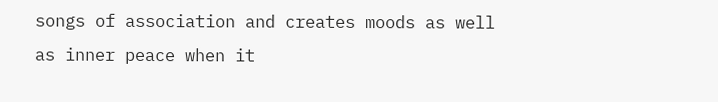songs of association and creates moods as well as inner peace when it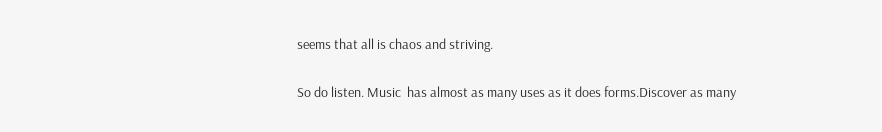seems that all is chaos and striving.

So do listen. Music  has almost as many uses as it does forms.Discover as many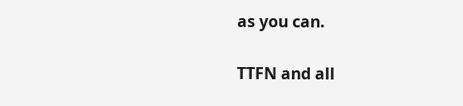as you can.

TTFN and all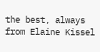the best, always from Elaine Kissel